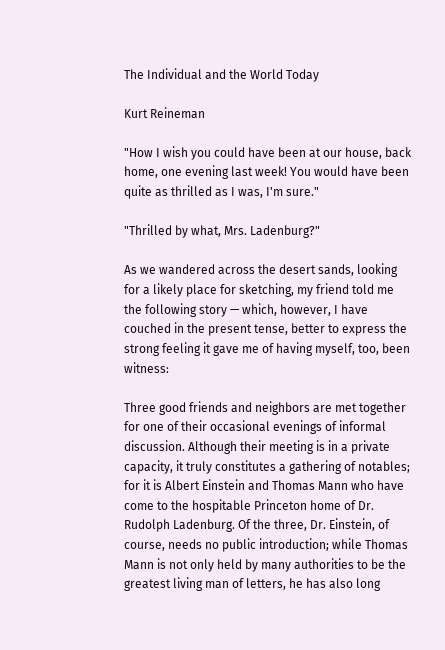The Individual and the World Today

Kurt Reineman

"How I wish you could have been at our house, back home, one evening last week! You would have been quite as thrilled as I was, I'm sure."

"Thrilled by what, Mrs. Ladenburg?"

As we wandered across the desert sands, looking for a likely place for sketching, my friend told me the following story — which, however, I have couched in the present tense, better to express the strong feeling it gave me of having myself, too, been witness:

Three good friends and neighbors are met together for one of their occasional evenings of informal discussion. Although their meeting is in a private capacity, it truly constitutes a gathering of notables; for it is Albert Einstein and Thomas Mann who have come to the hospitable Princeton home of Dr. Rudolph Ladenburg. Of the three, Dr. Einstein, of course, needs no public introduction; while Thomas Mann is not only held by many authorities to be the greatest living man of letters, he has also long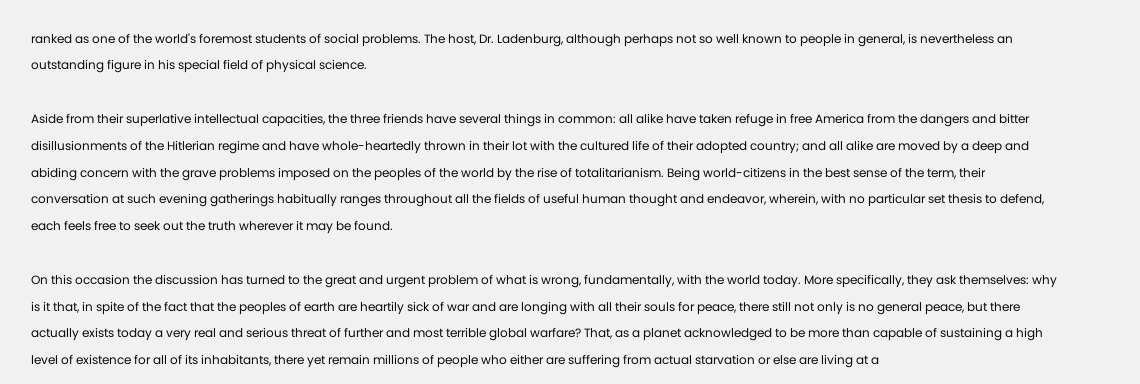ranked as one of the world's foremost students of social problems. The host, Dr. Ladenburg, although perhaps not so well known to people in general, is nevertheless an outstanding figure in his special field of physical science.

Aside from their superlative intellectual capacities, the three friends have several things in common: all alike have taken refuge in free America from the dangers and bitter disillusionments of the Hitlerian regime and have whole-heartedly thrown in their lot with the cultured life of their adopted country; and all alike are moved by a deep and abiding concern with the grave problems imposed on the peoples of the world by the rise of totalitarianism. Being world-citizens in the best sense of the term, their conversation at such evening gatherings habitually ranges throughout all the fields of useful human thought and endeavor, wherein, with no particular set thesis to defend, each feels free to seek out the truth wherever it may be found.

On this occasion the discussion has turned to the great and urgent problem of what is wrong, fundamentally, with the world today. More specifically, they ask themselves: why is it that, in spite of the fact that the peoples of earth are heartily sick of war and are longing with all their souls for peace, there still not only is no general peace, but there actually exists today a very real and serious threat of further and most terrible global warfare? That, as a planet acknowledged to be more than capable of sustaining a high level of existence for all of its inhabitants, there yet remain millions of people who either are suffering from actual starvation or else are living at a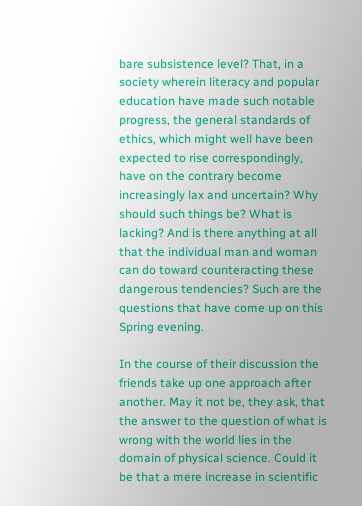bare subsistence level? That, in a society wherein literacy and popular education have made such notable progress, the general standards of ethics, which might well have been expected to rise correspondingly, have on the contrary become increasingly lax and uncertain? Why should such things be? What is lacking? And is there anything at all that the individual man and woman can do toward counteracting these dangerous tendencies? Such are the questions that have come up on this Spring evening.

In the course of their discussion the friends take up one approach after another. May it not be, they ask, that the answer to the question of what is wrong with the world lies in the domain of physical science. Could it be that a mere increase in scientific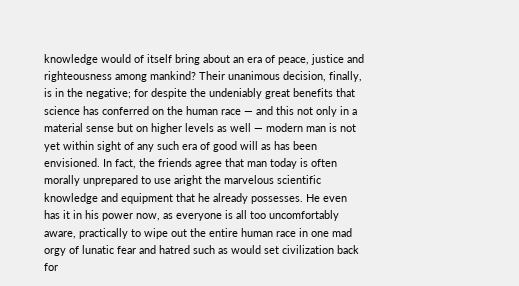knowledge would of itself bring about an era of peace, justice and righteousness among mankind? Their unanimous decision, finally, is in the negative; for despite the undeniably great benefits that science has conferred on the human race — and this not only in a material sense but on higher levels as well — modern man is not yet within sight of any such era of good will as has been envisioned. In fact, the friends agree that man today is often morally unprepared to use aright the marvelous scientific knowledge and equipment that he already possesses. He even has it in his power now, as everyone is all too uncomfortably aware, practically to wipe out the entire human race in one mad orgy of lunatic fear and hatred such as would set civilization back for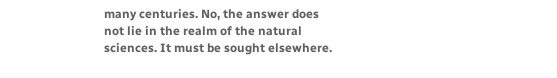many centuries. No, the answer does not lie in the realm of the natural sciences. It must be sought elsewhere.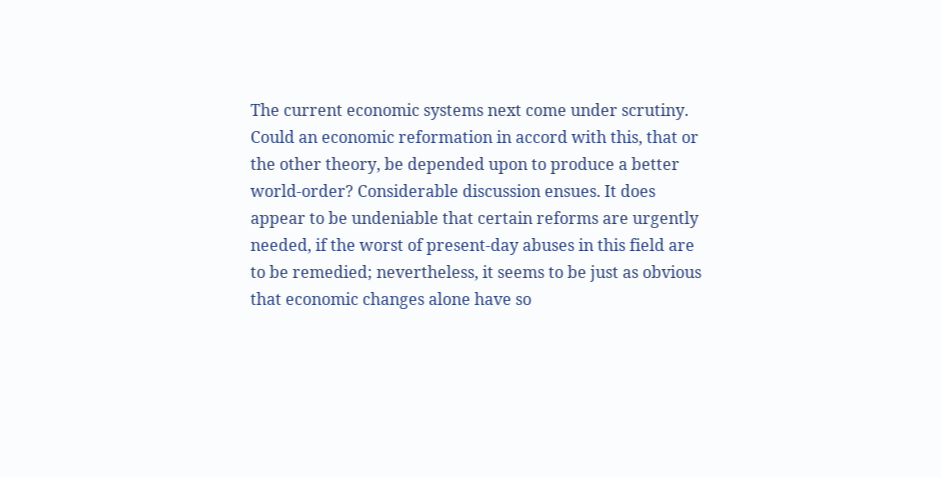The current economic systems next come under scrutiny. Could an economic reformation in accord with this, that or the other theory, be depended upon to produce a better world-order? Considerable discussion ensues. It does appear to be undeniable that certain reforms are urgently needed, if the worst of present-day abuses in this field are to be remedied; nevertheless, it seems to be just as obvious that economic changes alone have so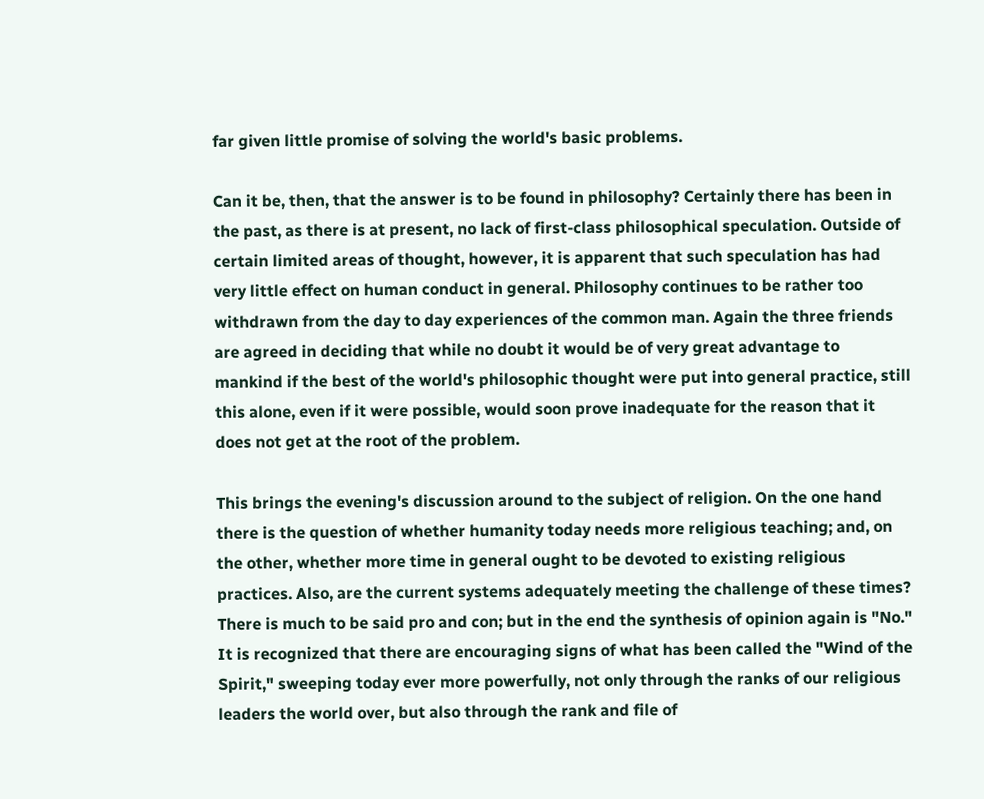far given little promise of solving the world's basic problems.

Can it be, then, that the answer is to be found in philosophy? Certainly there has been in the past, as there is at present, no lack of first-class philosophical speculation. Outside of certain limited areas of thought, however, it is apparent that such speculation has had very little effect on human conduct in general. Philosophy continues to be rather too withdrawn from the day to day experiences of the common man. Again the three friends are agreed in deciding that while no doubt it would be of very great advantage to mankind if the best of the world's philosophic thought were put into general practice, still this alone, even if it were possible, would soon prove inadequate for the reason that it does not get at the root of the problem.

This brings the evening's discussion around to the subject of religion. On the one hand there is the question of whether humanity today needs more religious teaching; and, on the other, whether more time in general ought to be devoted to existing religious practices. Also, are the current systems adequately meeting the challenge of these times? There is much to be said pro and con; but in the end the synthesis of opinion again is "No." It is recognized that there are encouraging signs of what has been called the "Wind of the Spirit," sweeping today ever more powerfully, not only through the ranks of our religious leaders the world over, but also through the rank and file of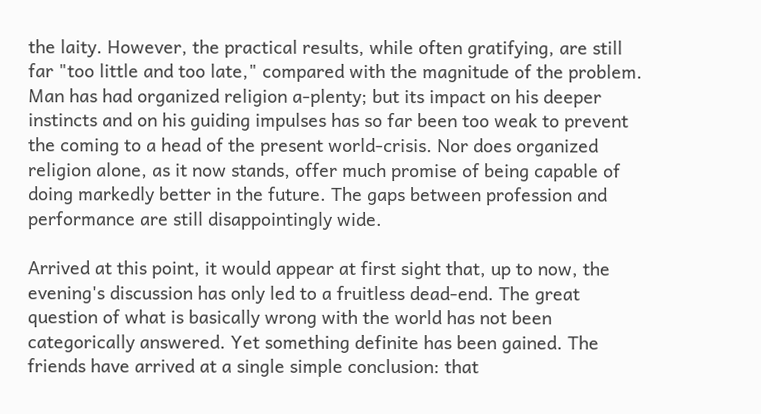the laity. However, the practical results, while often gratifying, are still far "too little and too late," compared with the magnitude of the problem. Man has had organized religion a-plenty; but its impact on his deeper instincts and on his guiding impulses has so far been too weak to prevent the coming to a head of the present world-crisis. Nor does organized religion alone, as it now stands, offer much promise of being capable of doing markedly better in the future. The gaps between profession and performance are still disappointingly wide.

Arrived at this point, it would appear at first sight that, up to now, the evening's discussion has only led to a fruitless dead-end. The great question of what is basically wrong with the world has not been categorically answered. Yet something definite has been gained. The friends have arrived at a single simple conclusion: that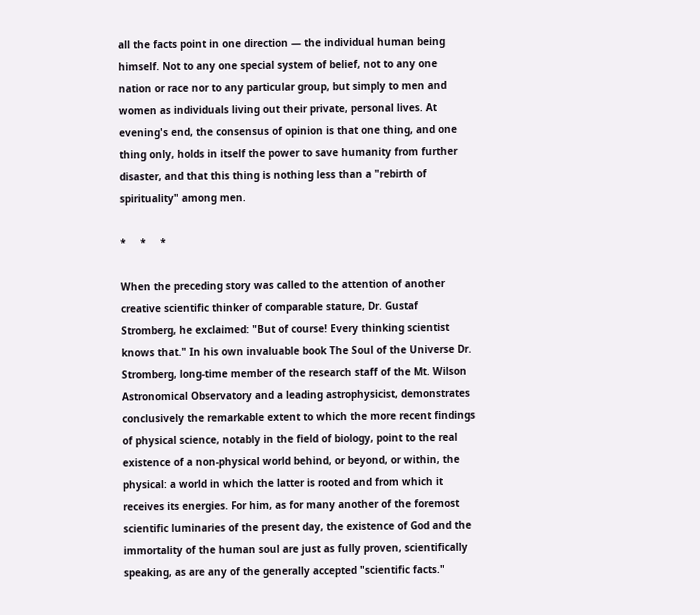all the facts point in one direction — the individual human being himself. Not to any one special system of belief, not to any one nation or race nor to any particular group, but simply to men and women as individuals living out their private, personal lives. At evening's end, the consensus of opinion is that one thing, and one thing only, holds in itself the power to save humanity from further disaster, and that this thing is nothing less than a "rebirth of spirituality" among men.

*     *     *

When the preceding story was called to the attention of another creative scientific thinker of comparable stature, Dr. Gustaf Stromberg, he exclaimed: "But of course! Every thinking scientist knows that." In his own invaluable book The Soul of the Universe Dr. Stromberg, long-time member of the research staff of the Mt. Wilson Astronomical Observatory and a leading astrophysicist, demonstrates conclusively the remarkable extent to which the more recent findings of physical science, notably in the field of biology, point to the real existence of a non-physical world behind, or beyond, or within, the physical: a world in which the latter is rooted and from which it receives its energies. For him, as for many another of the foremost scientific luminaries of the present day, the existence of God and the immortality of the human soul are just as fully proven, scientifically speaking, as are any of the generally accepted "scientific facts."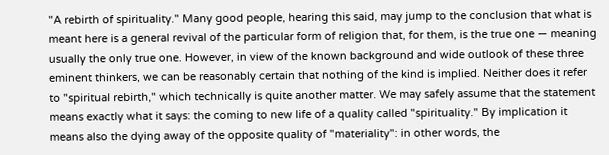"A rebirth of spirituality." Many good people, hearing this said, may jump to the conclusion that what is meant here is a general revival of the particular form of religion that, for them, is the true one — meaning usually the only true one. However, in view of the known background and wide outlook of these three eminent thinkers, we can be reasonably certain that nothing of the kind is implied. Neither does it refer to "spiritual rebirth," which technically is quite another matter. We may safely assume that the statement means exactly what it says: the coming to new life of a quality called "spirituality." By implication it means also the dying away of the opposite quality of "materiality": in other words, the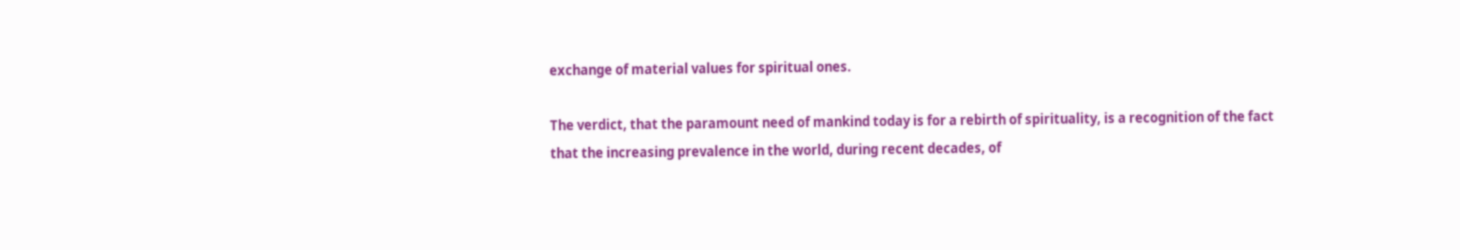exchange of material values for spiritual ones.

The verdict, that the paramount need of mankind today is for a rebirth of spirituality, is a recognition of the fact that the increasing prevalence in the world, during recent decades, of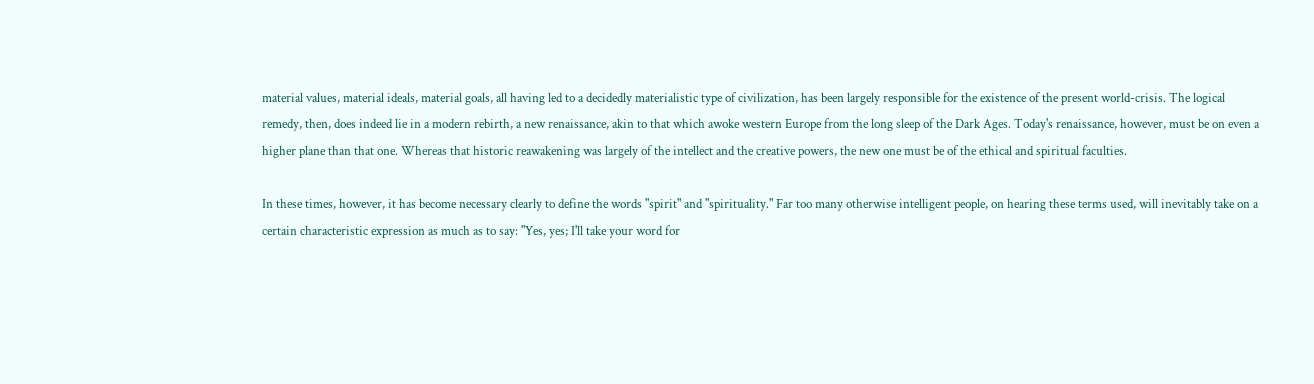material values, material ideals, material goals, all having led to a decidedly materialistic type of civilization, has been largely responsible for the existence of the present world-crisis. The logical remedy, then, does indeed lie in a modern rebirth, a new renaissance, akin to that which awoke western Europe from the long sleep of the Dark Ages. Today's renaissance, however, must be on even a higher plane than that one. Whereas that historic reawakening was largely of the intellect and the creative powers, the new one must be of the ethical and spiritual faculties.

In these times, however, it has become necessary clearly to define the words "spirit" and "spirituality." Far too many otherwise intelligent people, on hearing these terms used, will inevitably take on a certain characteristic expression as much as to say: "Yes, yes; I'll take your word for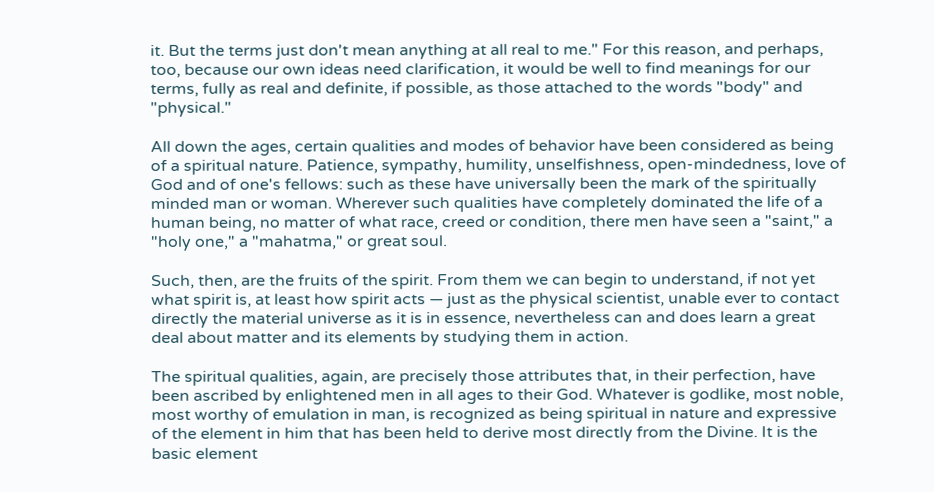it. But the terms just don't mean anything at all real to me." For this reason, and perhaps, too, because our own ideas need clarification, it would be well to find meanings for our terms, fully as real and definite, if possible, as those attached to the words "body" and "physical."

All down the ages, certain qualities and modes of behavior have been considered as being of a spiritual nature. Patience, sympathy, humility, unselfishness, open-mindedness, love of God and of one's fellows: such as these have universally been the mark of the spiritually minded man or woman. Wherever such qualities have completely dominated the life of a human being, no matter of what race, creed or condition, there men have seen a "saint," a "holy one," a "mahatma," or great soul.

Such, then, are the fruits of the spirit. From them we can begin to understand, if not yet what spirit is, at least how spirit acts — just as the physical scientist, unable ever to contact directly the material universe as it is in essence, nevertheless can and does learn a great deal about matter and its elements by studying them in action.

The spiritual qualities, again, are precisely those attributes that, in their perfection, have been ascribed by enlightened men in all ages to their God. Whatever is godlike, most noble, most worthy of emulation in man, is recognized as being spiritual in nature and expressive of the element in him that has been held to derive most directly from the Divine. It is the basic element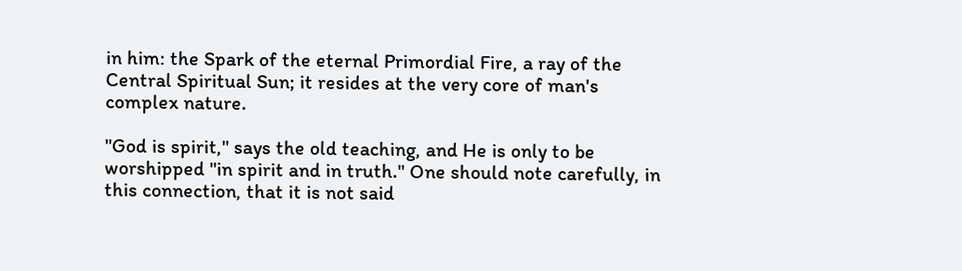in him: the Spark of the eternal Primordial Fire, a ray of the Central Spiritual Sun; it resides at the very core of man's complex nature.

"God is spirit," says the old teaching, and He is only to be worshipped "in spirit and in truth." One should note carefully, in this connection, that it is not said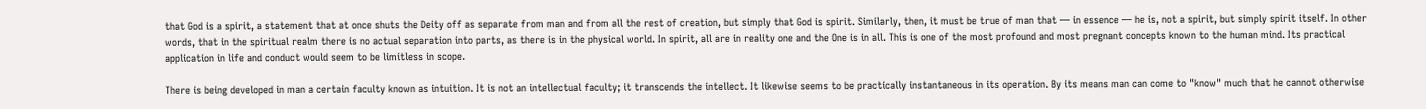that God is a spirit, a statement that at once shuts the Deity off as separate from man and from all the rest of creation, but simply that God is spirit. Similarly, then, it must be true of man that — in essence — he is, not a spirit, but simply spirit itself. In other words, that in the spiritual realm there is no actual separation into parts, as there is in the physical world. In spirit, all are in reality one and the One is in all. This is one of the most profound and most pregnant concepts known to the human mind. Its practical application in life and conduct would seem to be limitless in scope.

There is being developed in man a certain faculty known as intuition. It is not an intellectual faculty; it transcends the intellect. It likewise seems to be practically instantaneous in its operation. By its means man can come to "know" much that he cannot otherwise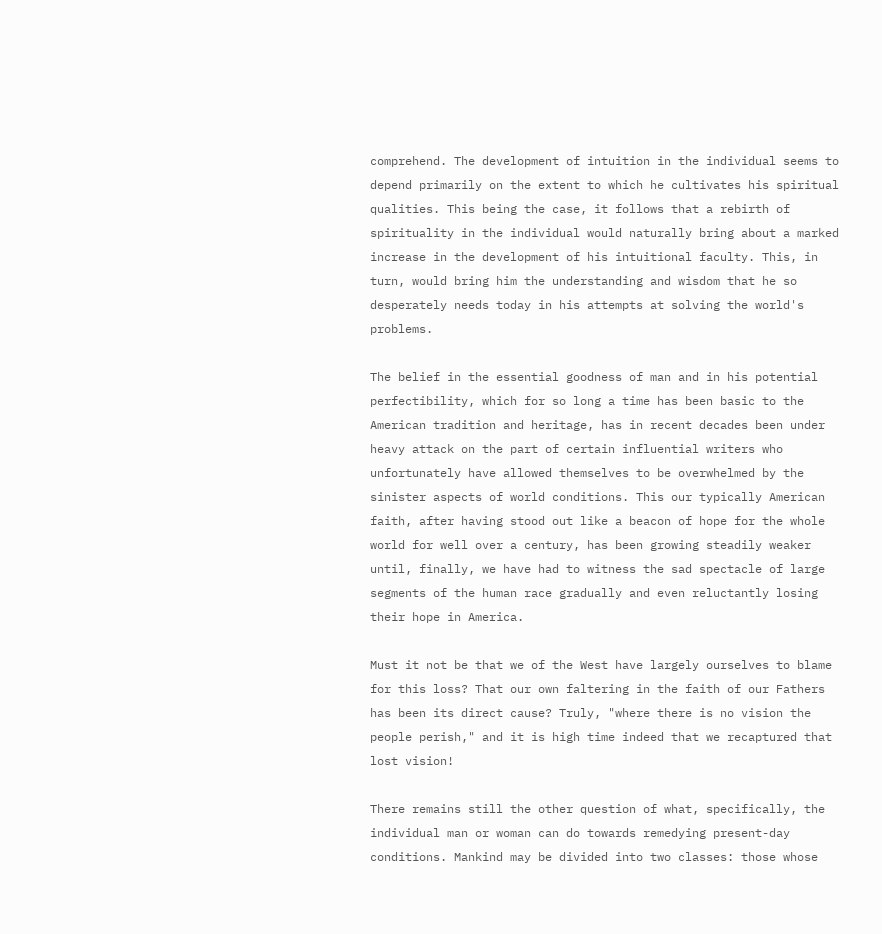comprehend. The development of intuition in the individual seems to depend primarily on the extent to which he cultivates his spiritual qualities. This being the case, it follows that a rebirth of spirituality in the individual would naturally bring about a marked increase in the development of his intuitional faculty. This, in turn, would bring him the understanding and wisdom that he so desperately needs today in his attempts at solving the world's problems.

The belief in the essential goodness of man and in his potential perfectibility, which for so long a time has been basic to the American tradition and heritage, has in recent decades been under heavy attack on the part of certain influential writers who unfortunately have allowed themselves to be overwhelmed by the sinister aspects of world conditions. This our typically American faith, after having stood out like a beacon of hope for the whole world for well over a century, has been growing steadily weaker until, finally, we have had to witness the sad spectacle of large segments of the human race gradually and even reluctantly losing their hope in America.

Must it not be that we of the West have largely ourselves to blame for this loss? That our own faltering in the faith of our Fathers has been its direct cause? Truly, "where there is no vision the people perish," and it is high time indeed that we recaptured that lost vision!

There remains still the other question of what, specifically, the individual man or woman can do towards remedying present-day conditions. Mankind may be divided into two classes: those whose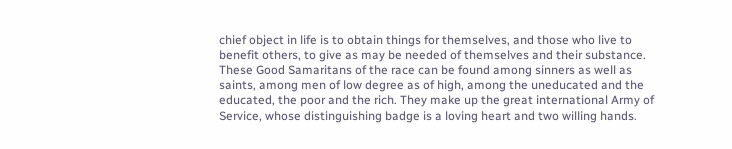chief object in life is to obtain things for themselves, and those who live to benefit others, to give as may be needed of themselves and their substance. These Good Samaritans of the race can be found among sinners as well as saints, among men of low degree as of high, among the uneducated and the educated, the poor and the rich. They make up the great international Army of Service, whose distinguishing badge is a loving heart and two willing hands.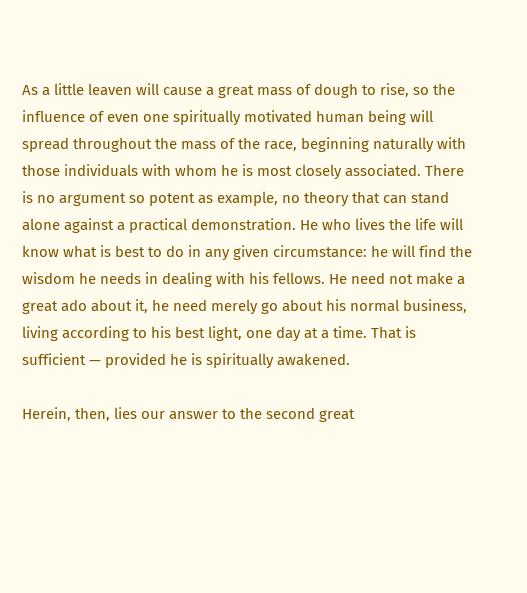As a little leaven will cause a great mass of dough to rise, so the influence of even one spiritually motivated human being will spread throughout the mass of the race, beginning naturally with those individuals with whom he is most closely associated. There is no argument so potent as example, no theory that can stand alone against a practical demonstration. He who lives the life will know what is best to do in any given circumstance: he will find the wisdom he needs in dealing with his fellows. He need not make a great ado about it, he need merely go about his normal business, living according to his best light, one day at a time. That is sufficient — provided he is spiritually awakened.

Herein, then, lies our answer to the second great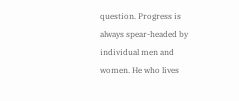question. Progress is always spear-headed by individual men and women. He who lives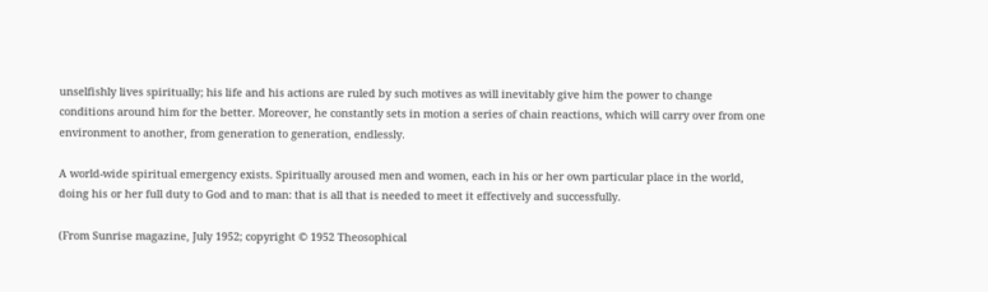unselfishly lives spiritually; his life and his actions are ruled by such motives as will inevitably give him the power to change conditions around him for the better. Moreover, he constantly sets in motion a series of chain reactions, which will carry over from one environment to another, from generation to generation, endlessly.

A world-wide spiritual emergency exists. Spiritually aroused men and women, each in his or her own particular place in the world, doing his or her full duty to God and to man: that is all that is needed to meet it effectively and successfully.

(From Sunrise magazine, July 1952; copyright © 1952 Theosophical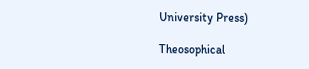University Press)

Theosophical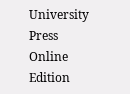University Press Online Edition